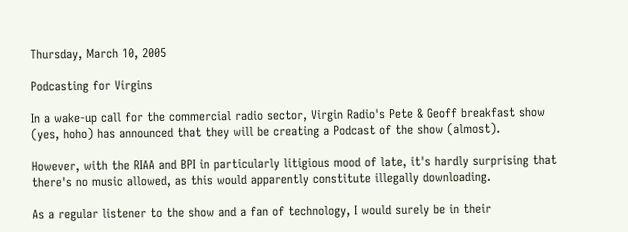Thursday, March 10, 2005

Podcasting for Virgins

In a wake-up call for the commercial radio sector, Virgin Radio's Pete & Geoff breakfast show (yes, hoho) has announced that they will be creating a Podcast of the show (almost).

However, with the RIAA and BPI in particularly litigious mood of late, it's hardly surprising that there's no music allowed, as this would apparently constitute illegally downloading.

As a regular listener to the show and a fan of technology, I would surely be in their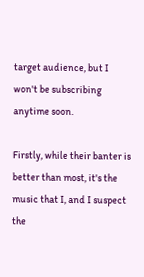target audience, but I won't be subscribing anytime soon.

Firstly, while their banter is better than most, it's the music that I, and I suspect the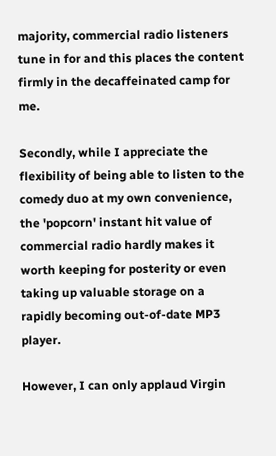majority, commercial radio listeners tune in for and this places the content firmly in the decaffeinated camp for me.

Secondly, while I appreciate the flexibility of being able to listen to the comedy duo at my own convenience, the 'popcorn' instant hit value of commercial radio hardly makes it worth keeping for posterity or even taking up valuable storage on a rapidly becoming out-of-date MP3 player.

However, I can only applaud Virgin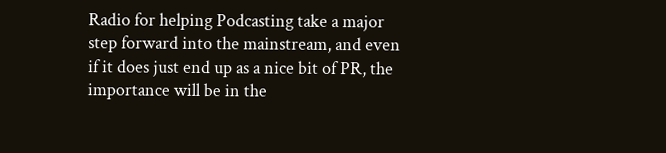Radio for helping Podcasting take a major step forward into the mainstream, and even if it does just end up as a nice bit of PR, the importance will be in the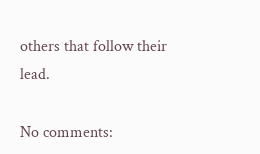others that follow their lead.

No comments: